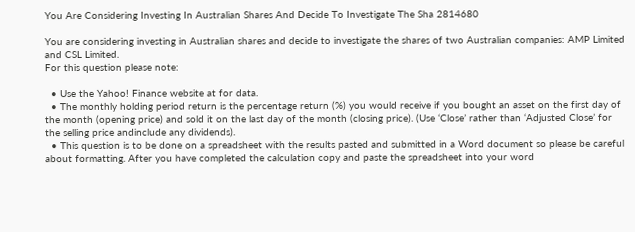You Are Considering Investing In Australian Shares And Decide To Investigate The Sha 2814680

You are considering investing in Australian shares and decide to investigate the shares of two Australian companies: AMP Limited and CSL Limited.
For this question please note:

  • Use the Yahoo! Finance website at for data.
  • The monthly holding period return is the percentage return (%) you would receive if you bought an asset on the first day of the month (opening price) and sold it on the last day of the month (closing price). (Use ‘Close’ rather than ‘Adjusted Close’ for the selling price andinclude any dividends).
  • This question is to be done on a spreadsheet with the results pasted and submitted in a Word document so please be careful about formatting. After you have completed the calculation copy and paste the spreadsheet into your word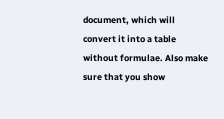document, which will convert it into a table without formulae. Also make sure that you show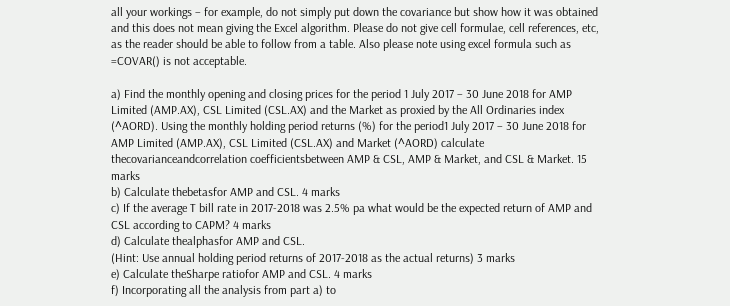all your workings – for example, do not simply put down the covariance but show how it was obtained and this does not mean giving the Excel algorithm. Please do not give cell formulae, cell references, etc, as the reader should be able to follow from a table. Also please note using excel formula such as =COVAR() is not acceptable.

a) Find the monthly opening and closing prices for the period 1 July 2017 – 30 June 2018 for AMP Limited (AMP.AX), CSL Limited (CSL.AX) and the Market as proxied by the All Ordinaries index (^AORD). Using the monthly holding period returns (%) for the period1 July 2017 – 30 June 2018 for AMP Limited (AMP.AX), CSL Limited (CSL.AX) and Market (^AORD) calculate thecovarianceandcorrelation coefficientsbetween AMP & CSL, AMP & Market, and CSL & Market. 15 marks
b) Calculate thebetasfor AMP and CSL. 4 marks
c) If the average T bill rate in 2017-2018 was 2.5% pa what would be the expected return of AMP and CSL according to CAPM? 4 marks
d) Calculate thealphasfor AMP and CSL.
(Hint: Use annual holding period returns of 2017-2018 as the actual returns) 3 marks
e) Calculate theSharpe ratiofor AMP and CSL. 4 marks
f) Incorporating all the analysis from part a) to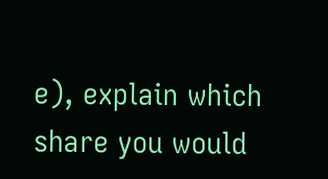e), explain which share you would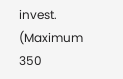invest. (Maximum 350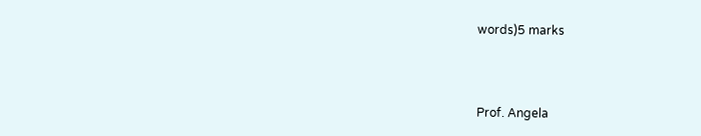words)5 marks



Prof. Angela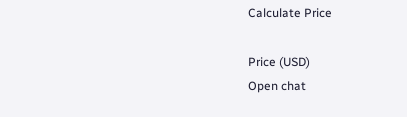Calculate Price

Price (USD)
Open chat